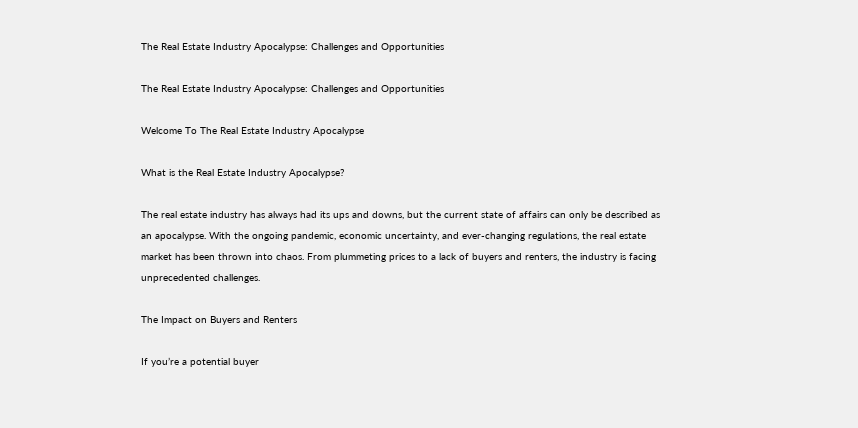The Real Estate Industry Apocalypse: Challenges and Opportunities

The Real Estate Industry Apocalypse: Challenges and Opportunities

Welcome To The Real Estate Industry Apocalypse

What is the Real Estate Industry Apocalypse?

The real estate industry has always had its ups and downs, but the current state of affairs can only be described as an apocalypse. With the ongoing pandemic, economic uncertainty, and ever-changing regulations, the real estate market has been thrown into chaos. From plummeting prices to a lack of buyers and renters, the industry is facing unprecedented challenges.

The Impact on Buyers and Renters

If you’re a potential buyer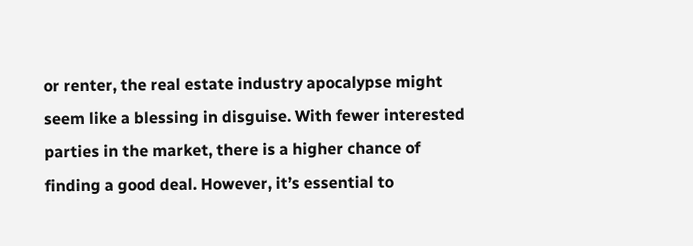or renter, the real estate industry apocalypse might seem like a blessing in disguise. With fewer interested parties in the market, there is a higher chance of finding a good deal. However, it’s essential to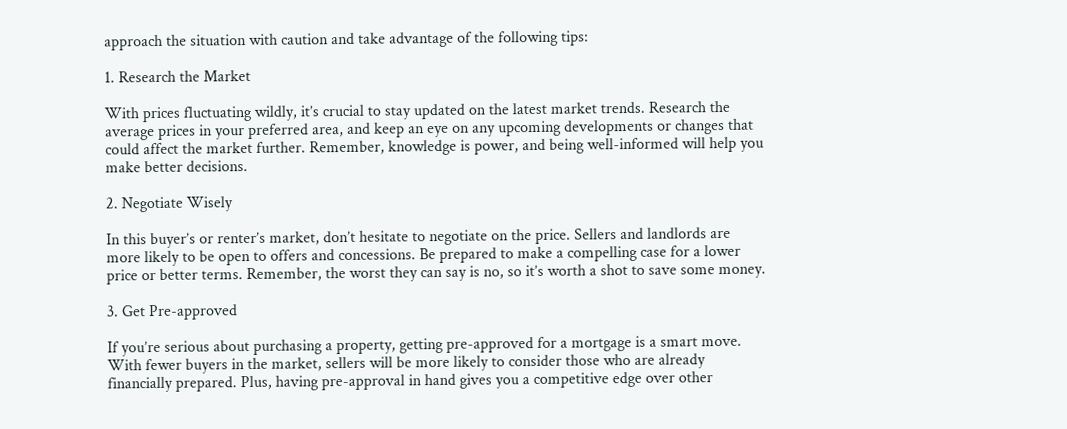approach the situation with caution and take advantage of the following tips:

1. Research the Market

With prices fluctuating wildly, it’s crucial to stay updated on the latest market trends. Research the average prices in your preferred area, and keep an eye on any upcoming developments or changes that could affect the market further. Remember, knowledge is power, and being well-informed will help you make better decisions.

2. Negotiate Wisely

In this buyer’s or renter’s market, don’t hesitate to negotiate on the price. Sellers and landlords are more likely to be open to offers and concessions. Be prepared to make a compelling case for a lower price or better terms. Remember, the worst they can say is no, so it’s worth a shot to save some money.

3. Get Pre-approved

If you’re serious about purchasing a property, getting pre-approved for a mortgage is a smart move. With fewer buyers in the market, sellers will be more likely to consider those who are already financially prepared. Plus, having pre-approval in hand gives you a competitive edge over other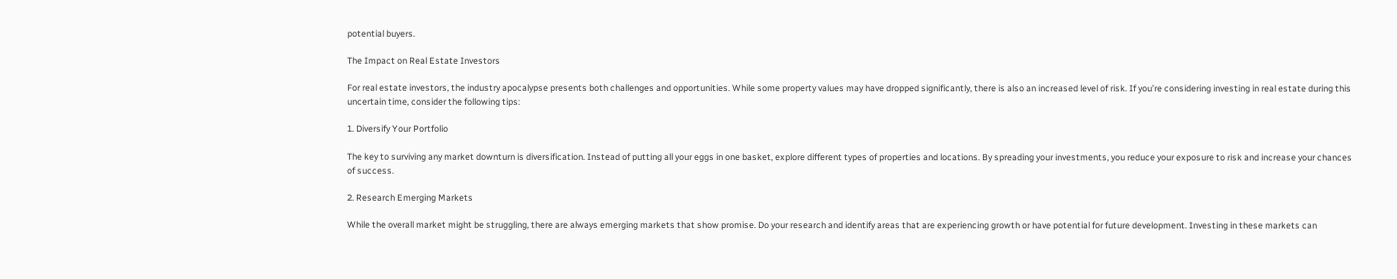potential buyers.

The Impact on Real Estate Investors

For real estate investors, the industry apocalypse presents both challenges and opportunities. While some property values may have dropped significantly, there is also an increased level of risk. If you’re considering investing in real estate during this uncertain time, consider the following tips:

1. Diversify Your Portfolio

The key to surviving any market downturn is diversification. Instead of putting all your eggs in one basket, explore different types of properties and locations. By spreading your investments, you reduce your exposure to risk and increase your chances of success.

2. Research Emerging Markets

While the overall market might be struggling, there are always emerging markets that show promise. Do your research and identify areas that are experiencing growth or have potential for future development. Investing in these markets can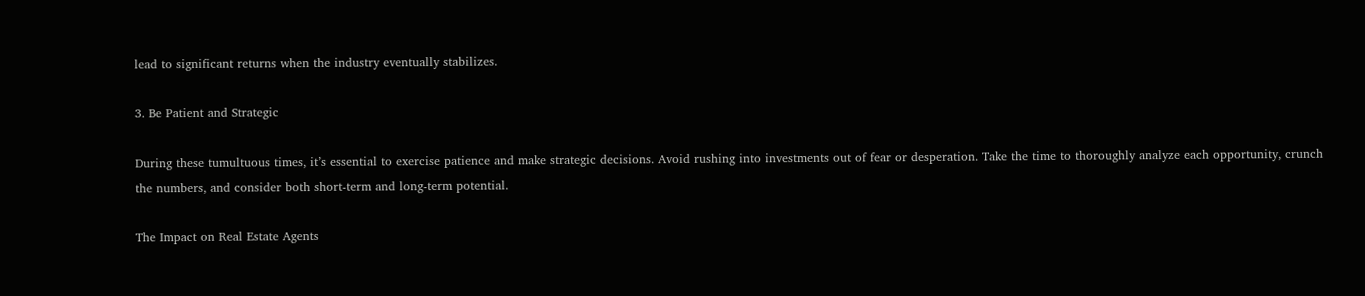lead to significant returns when the industry eventually stabilizes.

3. Be Patient and Strategic

During these tumultuous times, it’s essential to exercise patience and make strategic decisions. Avoid rushing into investments out of fear or desperation. Take the time to thoroughly analyze each opportunity, crunch the numbers, and consider both short-term and long-term potential.

The Impact on Real Estate Agents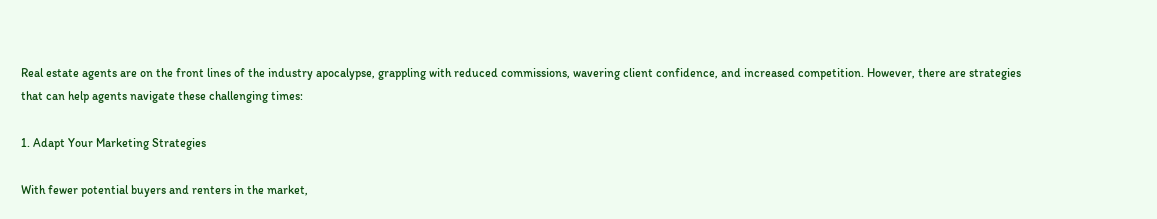Real estate agents are on the front lines of the industry apocalypse, grappling with reduced commissions, wavering client confidence, and increased competition. However, there are strategies that can help agents navigate these challenging times:

1. Adapt Your Marketing Strategies

With fewer potential buyers and renters in the market,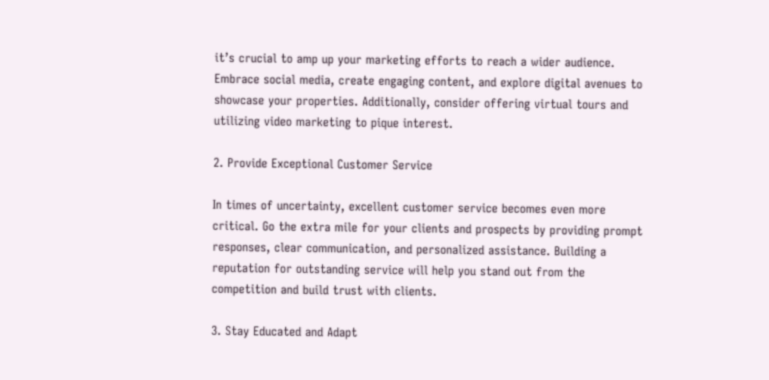it’s crucial to amp up your marketing efforts to reach a wider audience. Embrace social media, create engaging content, and explore digital avenues to showcase your properties. Additionally, consider offering virtual tours and utilizing video marketing to pique interest.

2. Provide Exceptional Customer Service

In times of uncertainty, excellent customer service becomes even more critical. Go the extra mile for your clients and prospects by providing prompt responses, clear communication, and personalized assistance. Building a reputation for outstanding service will help you stand out from the competition and build trust with clients.

3. Stay Educated and Adapt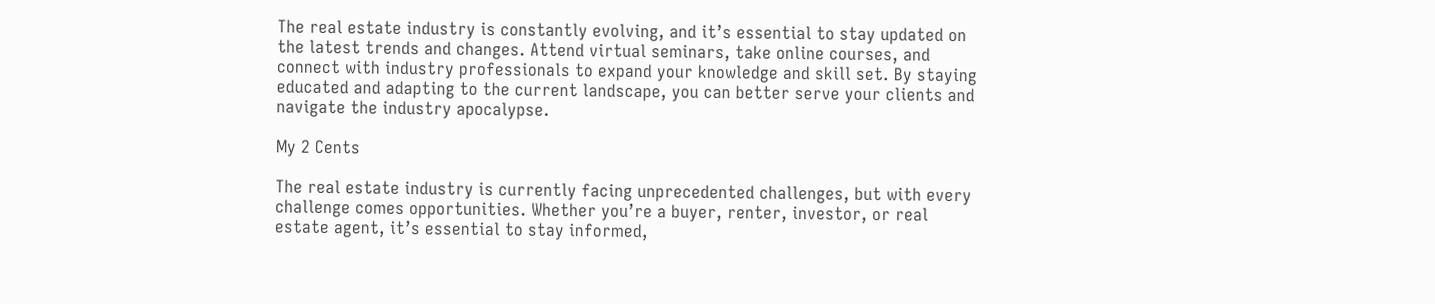The real estate industry is constantly evolving, and it’s essential to stay updated on the latest trends and changes. Attend virtual seminars, take online courses, and connect with industry professionals to expand your knowledge and skill set. By staying educated and adapting to the current landscape, you can better serve your clients and navigate the industry apocalypse.

My 2 Cents

The real estate industry is currently facing unprecedented challenges, but with every challenge comes opportunities. Whether you’re a buyer, renter, investor, or real estate agent, it’s essential to stay informed,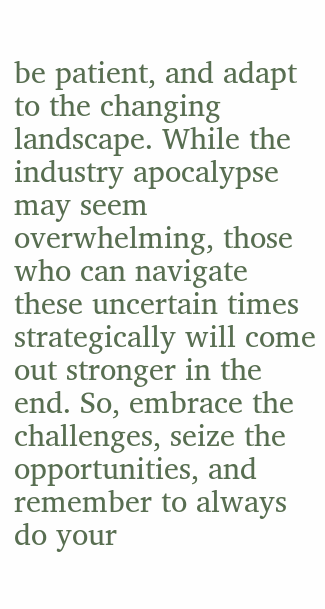be patient, and adapt to the changing landscape. While the industry apocalypse may seem overwhelming, those who can navigate these uncertain times strategically will come out stronger in the end. So, embrace the challenges, seize the opportunities, and remember to always do your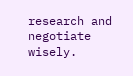research and negotiate wisely.